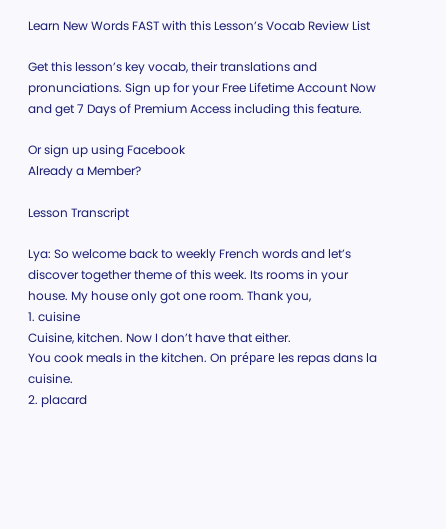Learn New Words FAST with this Lesson’s Vocab Review List

Get this lesson’s key vocab, their translations and pronunciations. Sign up for your Free Lifetime Account Now and get 7 Days of Premium Access including this feature.

Or sign up using Facebook
Already a Member?

Lesson Transcript

Lya: So welcome back to weekly French words and let’s discover together theme of this week. Its rooms in your house. My house only got one room. Thank you,
1. cuisine
Cuisine, kitchen. Now I don’t have that either.
You cook meals in the kitchen. On prépare les repas dans la cuisine.
2. placard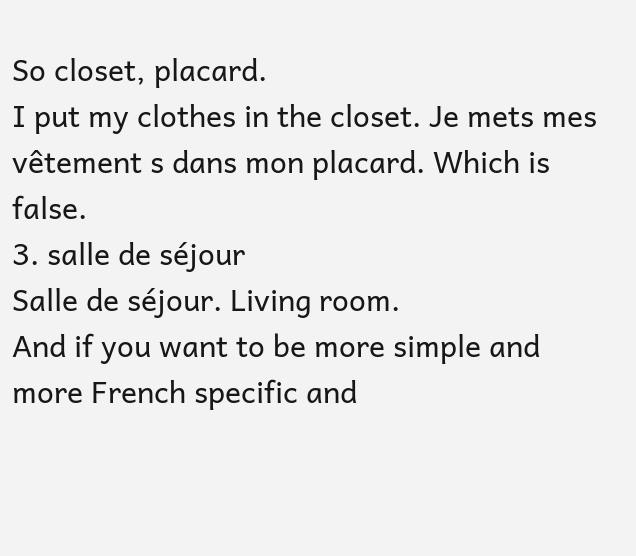So closet, placard.
I put my clothes in the closet. Je mets mes vêtement s dans mon placard. Which is false.
3. salle de séjour
Salle de séjour. Living room.
And if you want to be more simple and more French specific and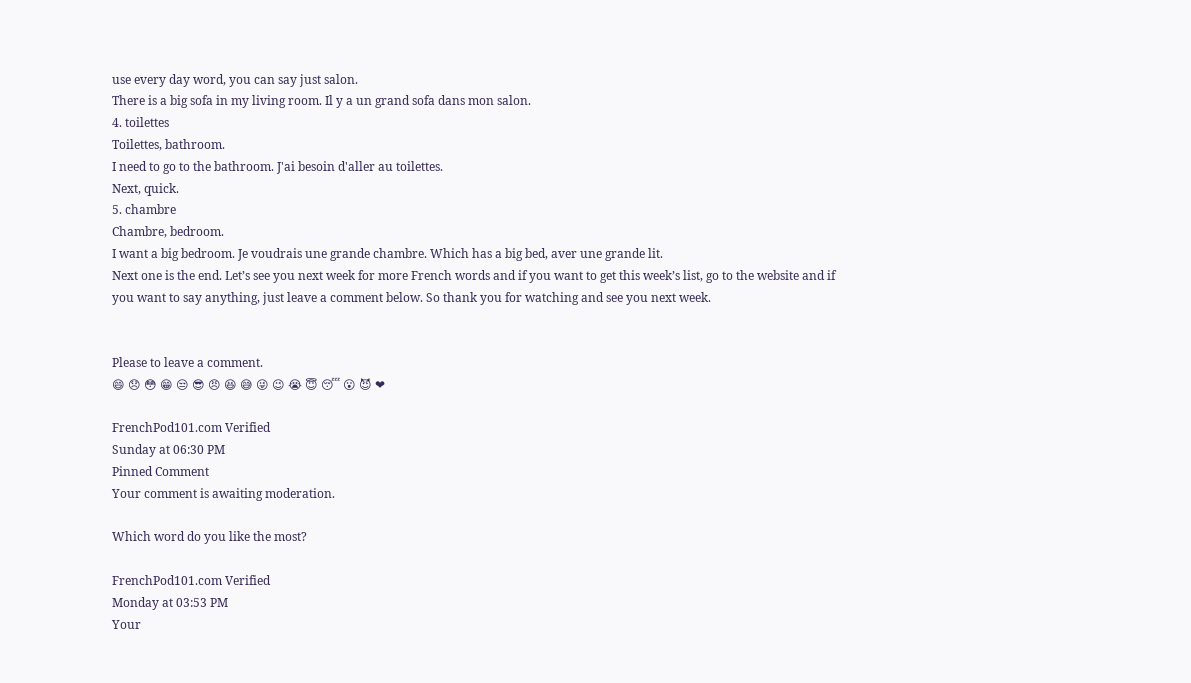use every day word, you can say just salon.
There is a big sofa in my living room. Il y a un grand sofa dans mon salon.
4. toilettes
Toilettes, bathroom.
I need to go to the bathroom. J'ai besoin d'aller au toilettes.
Next, quick.
5. chambre
Chambre, bedroom.
I want a big bedroom. Je voudrais une grande chambre. Which has a big bed, aver une grande lit.
Next one is the end. Let’s see you next week for more French words and if you want to get this week’s list, go to the website and if you want to say anything, just leave a comment below. So thank you for watching and see you next week.


Please to leave a comment.
😄 😞 😳 😁 😒 😎 😠 😆 😅 😜 😉 😭 😇 😴 😮 😈 ❤

FrenchPod101.com Verified
Sunday at 06:30 PM
Pinned Comment
Your comment is awaiting moderation.

Which word do you like the most?

FrenchPod101.com Verified
Monday at 03:53 PM
Your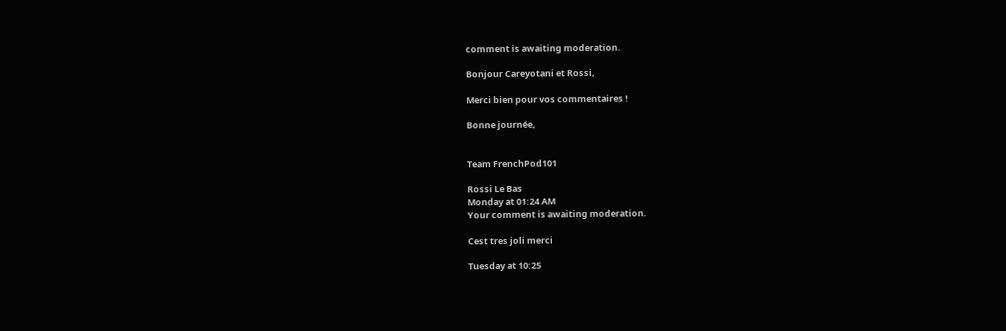comment is awaiting moderation.

Bonjour Careyotani et Rossi,

Merci bien pour vos commentaires !

Bonne journée,


Team FrenchPod101

Rossi Le Bas
Monday at 01:24 AM
Your comment is awaiting moderation.

Cest tres joli merci

Tuesday at 10:25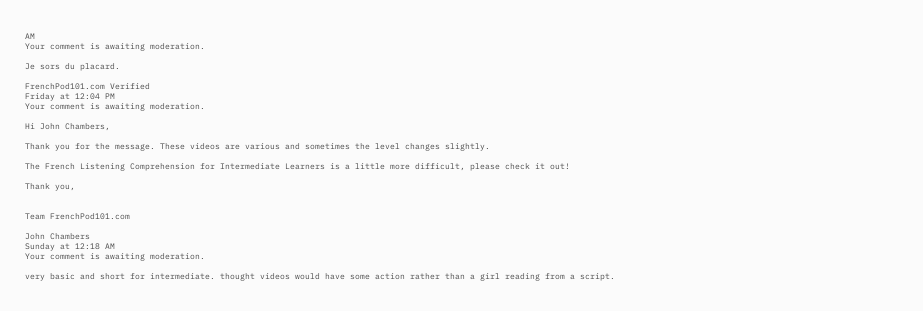AM
Your comment is awaiting moderation.

Je sors du placard.

FrenchPod101.com Verified
Friday at 12:04 PM
Your comment is awaiting moderation.

Hi John Chambers,

Thank you for the message. These videos are various and sometimes the level changes slightly.

The French Listening Comprehension for Intermediate Learners is a little more difficult, please check it out!

Thank you,


Team FrenchPod101.com

John Chambers
Sunday at 12:18 AM
Your comment is awaiting moderation.

very basic and short for intermediate. thought videos would have some action rather than a girl reading from a script.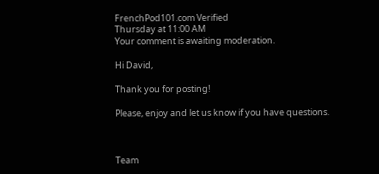FrenchPod101.com Verified
Thursday at 11:00 AM
Your comment is awaiting moderation.

Hi David,

Thank you for posting!

Please, enjoy and let us know if you have questions.



Team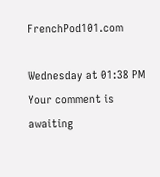FrenchPod101.com

Wednesday at 01:38 PM
Your comment is awaiting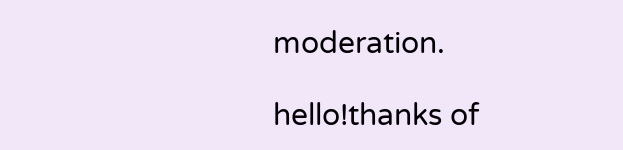moderation.

hello!thanks of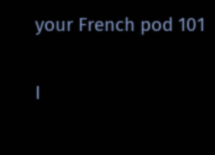your French pod 101

I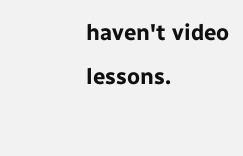haven't video lessons.